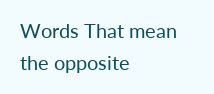Words That mean the opposite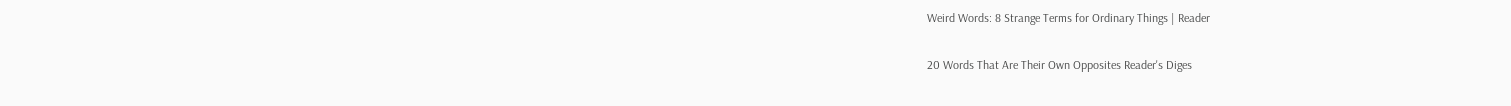Weird Words: 8 Strange Terms for Ordinary Things | Reader

20 Words That Are Their Own Opposites Reader's Diges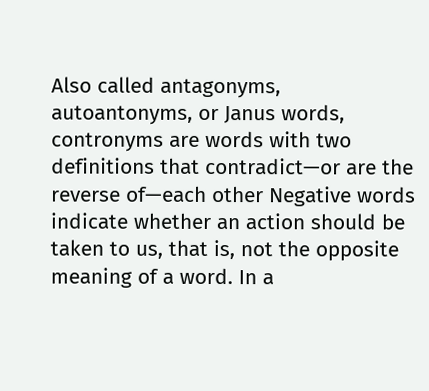Also called antagonyms, autoantonyms, or Janus words, contronyms are words with two definitions that contradict—or are the reverse of—each other Negative words indicate whether an action should be taken to us, that is, not the opposite meaning of a word. In a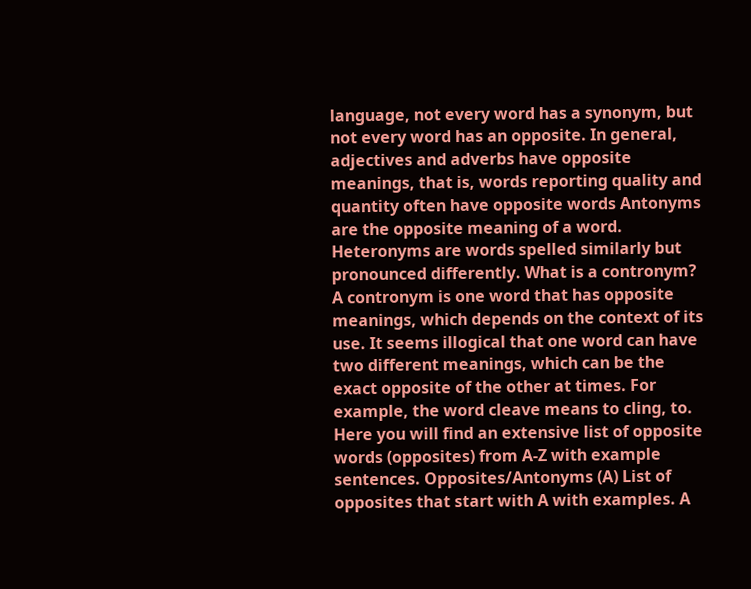language, not every word has a synonym, but not every word has an opposite. In general, adjectives and adverbs have opposite meanings, that is, words reporting quality and quantity often have opposite words Antonyms are the opposite meaning of a word. Heteronyms are words spelled similarly but pronounced differently. What is a contronym? A contronym is one word that has opposite meanings, which depends on the context of its use. It seems illogical that one word can have two different meanings, which can be the exact opposite of the other at times. For example, the word cleave means to cling, to. Here you will find an extensive list of opposite words (opposites) from A-Z with example sentences. Opposites/Antonyms (A) List of opposites that start with A with examples. A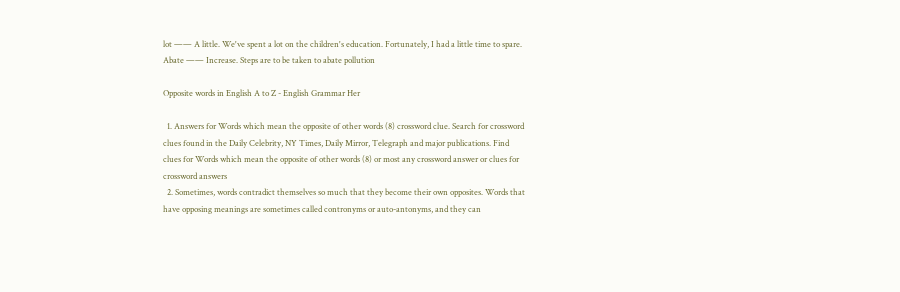lot —— A little. We've spent a lot on the children's education. Fortunately, I had a little time to spare. Abate —— Increase. Steps are to be taken to abate pollution

Opposite words in English A to Z - English Grammar Her

  1. Answers for Words which mean the opposite of other words (8) crossword clue. Search for crossword clues found in the Daily Celebrity, NY Times, Daily Mirror, Telegraph and major publications. Find clues for Words which mean the opposite of other words (8) or most any crossword answer or clues for crossword answers
  2. Sometimes, words contradict themselves so much that they become their own opposites. Words that have opposing meanings are sometimes called contronyms or auto-antonyms, and they can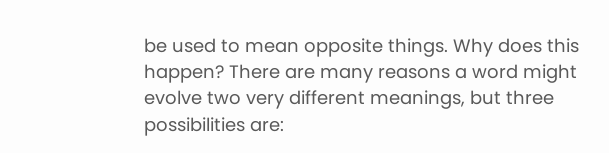be used to mean opposite things. Why does this happen? There are many reasons a word might evolve two very different meanings, but three possibilities are: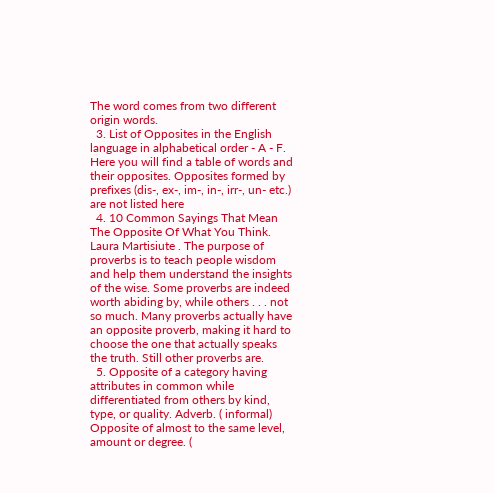The word comes from two different origin words.
  3. List of Opposites in the English language in alphabetical order - A - F. Here you will find a table of words and their opposites. Opposites formed by prefixes (dis-, ex-, im-, in-, irr-, un- etc.) are not listed here
  4. 10 Common Sayings That Mean The Opposite Of What You Think. Laura Martisiute . The purpose of proverbs is to teach people wisdom and help them understand the insights of the wise. Some proverbs are indeed worth abiding by, while others . . . not so much. Many proverbs actually have an opposite proverb, making it hard to choose the one that actually speaks the truth. Still other proverbs are.
  5. Opposite of a category having attributes in common while differentiated from others by kind, type, or quality. Adverb. ( informal) Opposite of almost to the same level, amount or degree. (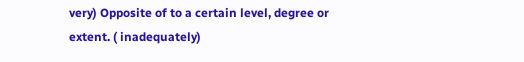very) Opposite of to a certain level, degree or extent. ( inadequately)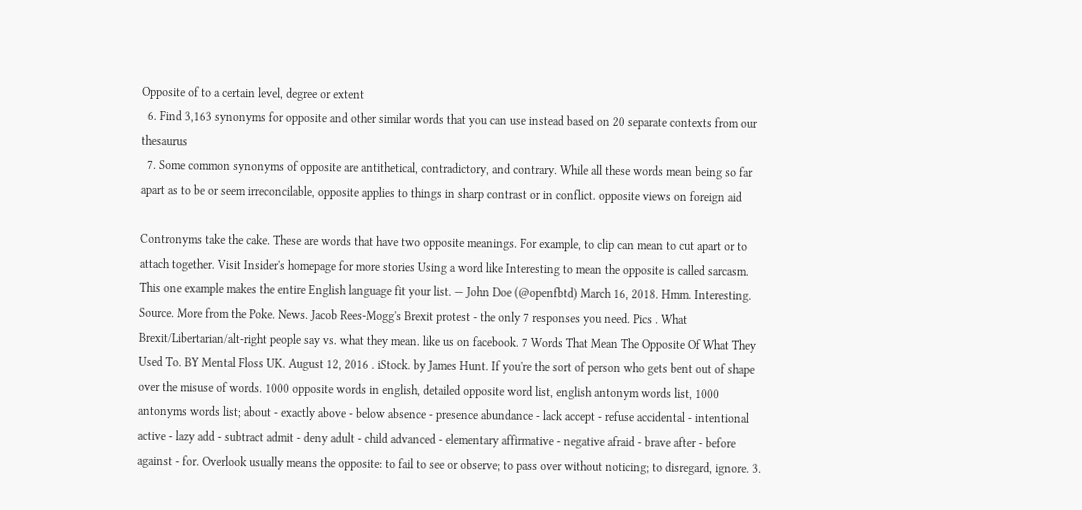Opposite of to a certain level, degree or extent
  6. Find 3,163 synonyms for opposite and other similar words that you can use instead based on 20 separate contexts from our thesaurus
  7. Some common synonyms of opposite are antithetical, contradictory, and contrary. While all these words mean being so far apart as to be or seem irreconcilable, opposite applies to things in sharp contrast or in conflict. opposite views on foreign aid

Contronyms take the cake. These are words that have two opposite meanings. For example, to clip can mean to cut apart or to attach together. Visit Insider's homepage for more stories Using a word like Interesting to mean the opposite is called sarcasm. This one example makes the entire English language fit your list. — John Doe (@openfbtd) March 16, 2018. Hmm. Interesting. Source. More from the Poke. News. Jacob Rees-Mogg's Brexit protest - the only 7 responses you need. Pics . What Brexit/Libertarian/alt-right people say vs. what they mean. like us on facebook. 7 Words That Mean The Opposite Of What They Used To. BY Mental Floss UK. August 12, 2016 . iStock. by James Hunt. If you're the sort of person who gets bent out of shape over the misuse of words. 1000 opposite words in english, detailed opposite word list, english antonym words list, 1000 antonyms words list; about - exactly above - below absence - presence abundance - lack accept - refuse accidental - intentional active - lazy add - subtract admit - deny adult - child advanced - elementary affirmative - negative afraid - brave after - before against - for. Overlook usually means the opposite: to fail to see or observe; to pass over without noticing; to disregard, ignore. 3.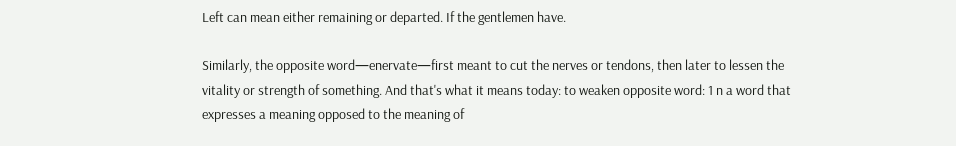Left can mean either remaining or departed. If the gentlemen have.

Similarly, the opposite word—enervate—first meant to cut the nerves or tendons, then later to lessen the vitality or strength of something. And that's what it means today: to weaken opposite word: 1 n a word that expresses a meaning opposed to the meaning of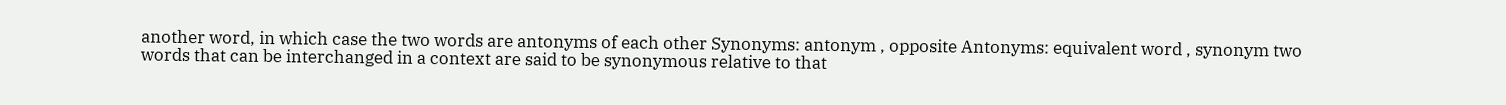another word, in which case the two words are antonyms of each other Synonyms: antonym , opposite Antonyms: equivalent word , synonym two words that can be interchanged in a context are said to be synonymous relative to that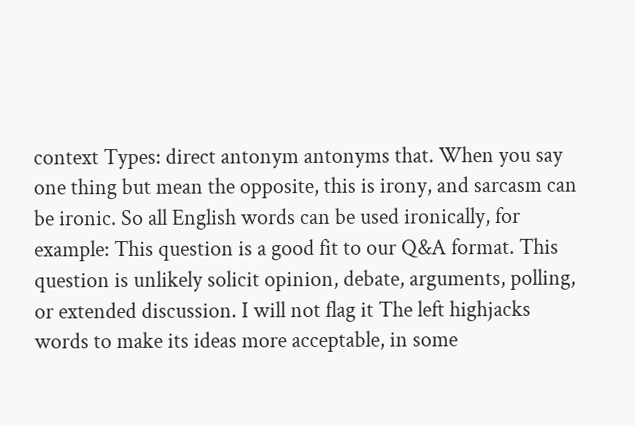context Types: direct antonym antonyms that. When you say one thing but mean the opposite, this is irony, and sarcasm can be ironic. So all English words can be used ironically, for example: This question is a good fit to our Q&A format. This question is unlikely solicit opinion, debate, arguments, polling, or extended discussion. I will not flag it The left highjacks words to make its ideas more acceptable, in some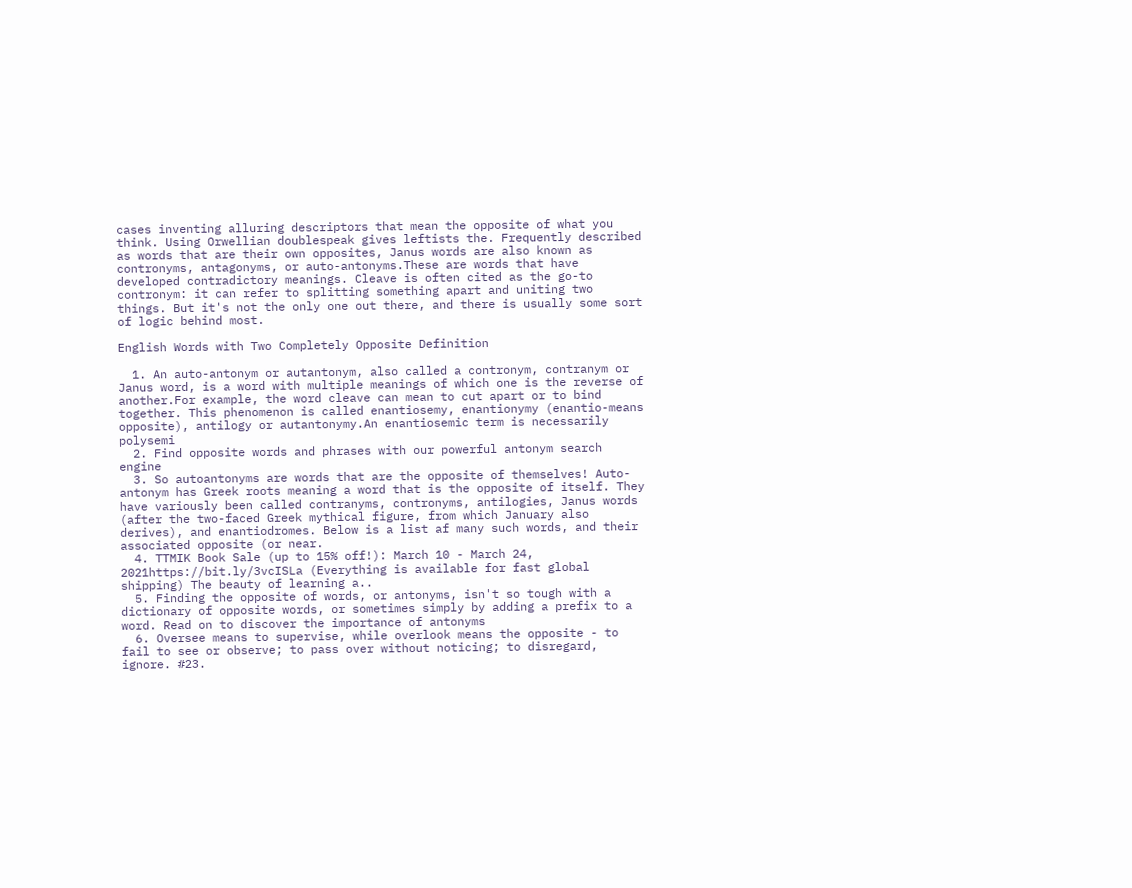cases inventing alluring descriptors that mean the opposite of what you think. Using Orwellian doublespeak gives leftists the. Frequently described as words that are their own opposites, Janus words are also known as contronyms, antagonyms, or auto-antonyms.These are words that have developed contradictory meanings. Cleave is often cited as the go-to contronym: it can refer to splitting something apart and uniting two things. But it's not the only one out there, and there is usually some sort of logic behind most.

English Words with Two Completely Opposite Definition

  1. An auto-antonym or autantonym, also called a contronym, contranym or Janus word, is a word with multiple meanings of which one is the reverse of another.For example, the word cleave can mean to cut apart or to bind together. This phenomenon is called enantiosemy, enantionymy (enantio-means opposite), antilogy or autantonymy.An enantiosemic term is necessarily polysemi
  2. Find opposite words and phrases with our powerful antonym search engine
  3. So autoantonyms are words that are the opposite of themselves! Auto-antonym has Greek roots meaning a word that is the opposite of itself. They have variously been called contranyms, contronyms, antilogies, Janus words (after the two-faced Greek mythical figure, from which January also derives), and enantiodromes. Below is a list af many such words, and their associated opposite (or near.
  4. TTMIK Book Sale (up to 15% off!): March 10 - March 24, 2021https://bit.ly/3vcISLa (Everything is available for fast global shipping) The beauty of learning a..
  5. Finding the opposite of words, or antonyms, isn't so tough with a dictionary of opposite words, or sometimes simply by adding a prefix to a word. Read on to discover the importance of antonyms
  6. Oversee means to supervise, while overlook means the opposite - to fail to see or observe; to pass over without noticing; to disregard, ignore. #23.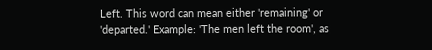Left. This word can mean either 'remaining' or 'departed.' Example: 'The men left the room', as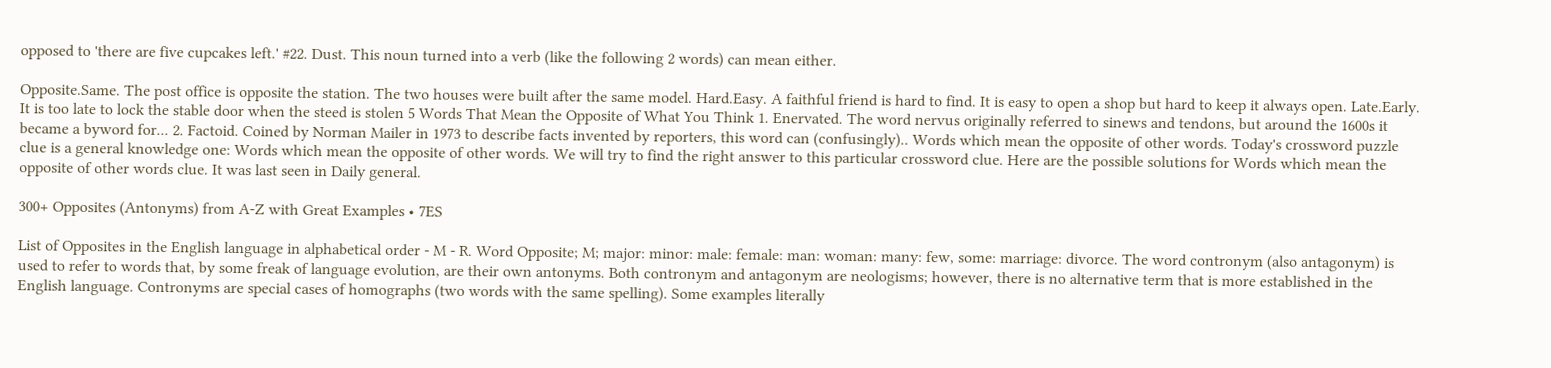opposed to 'there are five cupcakes left.' #22. Dust. This noun turned into a verb (like the following 2 words) can mean either.

Opposite.Same. The post office is opposite the station. The two houses were built after the same model. Hard.Easy. A faithful friend is hard to find. It is easy to open a shop but hard to keep it always open. Late.Early. It is too late to lock the stable door when the steed is stolen 5 Words That Mean the Opposite of What You Think 1. Enervated. The word nervus originally referred to sinews and tendons, but around the 1600s it became a byword for... 2. Factoid. Coined by Norman Mailer in 1973 to describe facts invented by reporters, this word can (confusingly).. Words which mean the opposite of other words. Today's crossword puzzle clue is a general knowledge one: Words which mean the opposite of other words. We will try to find the right answer to this particular crossword clue. Here are the possible solutions for Words which mean the opposite of other words clue. It was last seen in Daily general.

300+ Opposites (Antonyms) from A-Z with Great Examples • 7ES

List of Opposites in the English language in alphabetical order - M - R. Word Opposite; M; major: minor: male: female: man: woman: many: few, some: marriage: divorce. The word contronym (also antagonym) is used to refer to words that, by some freak of language evolution, are their own antonyms. Both contronym and antagonym are neologisms; however, there is no alternative term that is more established in the English language. Contronyms are special cases of homographs (two words with the same spelling). Some examples literally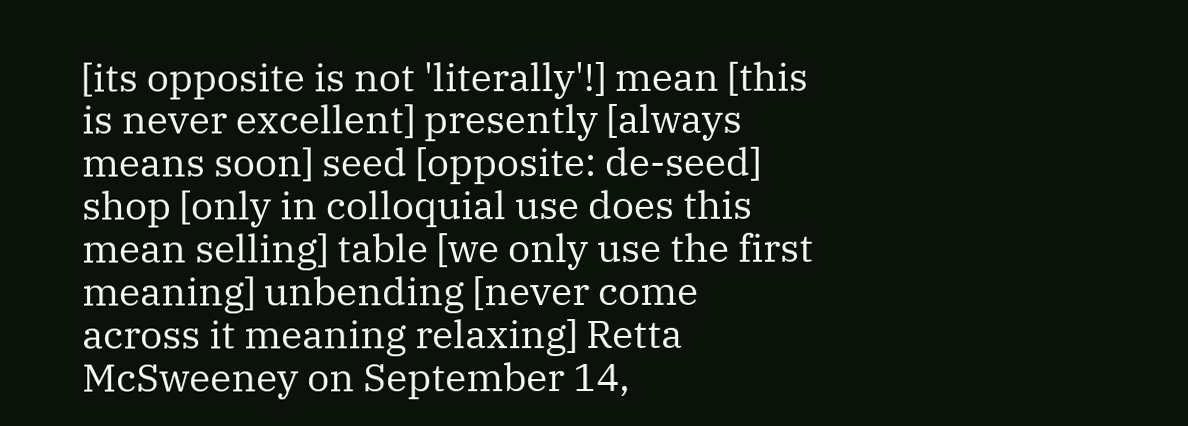[its opposite is not 'literally'!] mean [this is never excellent] presently [always means soon] seed [opposite: de-seed] shop [only in colloquial use does this mean selling] table [we only use the first meaning] unbending [never come across it meaning relaxing] Retta McSweeney on September 14,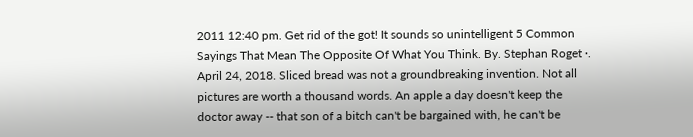2011 12:40 pm. Get rid of the got! It sounds so unintelligent 5 Common Sayings That Mean The Opposite Of What You Think. By. Stephan Roget ·. April 24, 2018. Sliced bread was not a groundbreaking invention. Not all pictures are worth a thousand words. An apple a day doesn't keep the doctor away -- that son of a bitch can't be bargained with, he can't be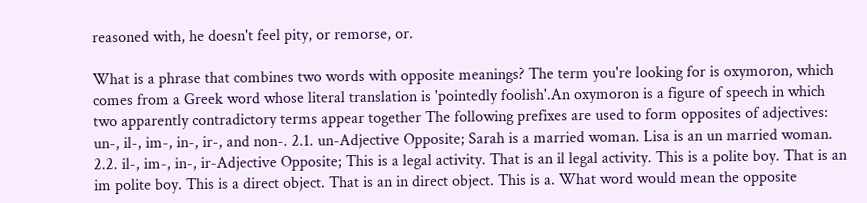reasoned with, he doesn't feel pity, or remorse, or.

What is a phrase that combines two words with opposite meanings? The term you're looking for is oxymoron, which comes from a Greek word whose literal translation is 'pointedly foolish'.An oxymoron is a figure of speech in which two apparently contradictory terms appear together The following prefixes are used to form opposites of adjectives: un-, il-, im-, in-, ir-, and non-. 2.1. un-Adjective Opposite; Sarah is a married woman. Lisa is an un married woman. 2.2. il-, im-, in-, ir-Adjective Opposite; This is a legal activity. That is an il legal activity. This is a polite boy. That is an im polite boy. This is a direct object. That is an in direct object. This is a. What word would mean the opposite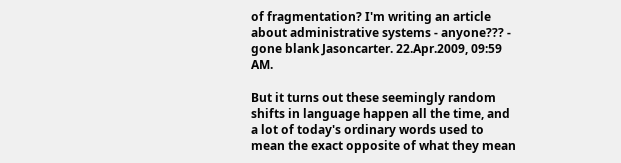of fragmentation? I'm writing an article about administrative systems - anyone??? - gone blank Jasoncarter. 22.Apr.2009, 09:59 AM.

But it turns out these seemingly random shifts in language happen all the time, and a lot of today's ordinary words used to mean the exact opposite of what they mean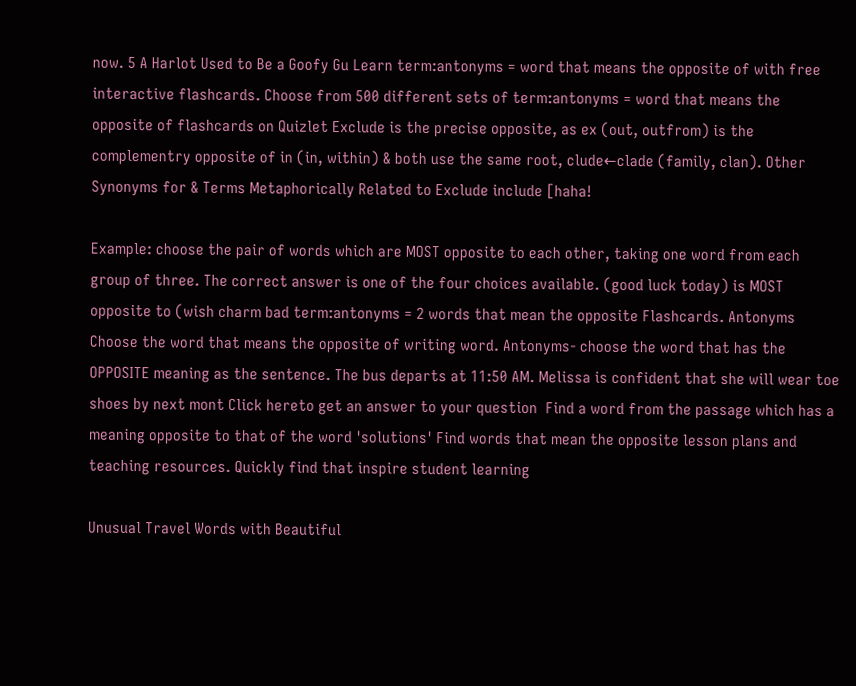now. 5 A Harlot Used to Be a Goofy Gu Learn term:antonyms = word that means the opposite of with free interactive flashcards. Choose from 500 different sets of term:antonyms = word that means the opposite of flashcards on Quizlet Exclude is the precise opposite, as ex (out, outfrom) is the complementry opposite of in (in, within) & both use the same root, clude←clade (family, clan). Other Synonyms for & Terms Metaphorically Related to Exclude include [haha!

Example: choose the pair of words which are MOST opposite to each other, taking one word from each group of three. The correct answer is one of the four choices available. (good luck today) is MOST opposite to (wish charm bad term:antonyms = 2 words that mean the opposite Flashcards. Antonyms Choose the word that means the opposite of writing word. Antonyms- choose the word that has the OPPOSITE meaning as the sentence. The bus departs at 11:50 AM. Melissa is confident that she will wear toe shoes by next mont Click hereto get an answer to your question  Find a word from the passage which has a meaning opposite to that of the word 'solutions' Find words that mean the opposite lesson plans and teaching resources. Quickly find that inspire student learning

Unusual Travel Words with Beautiful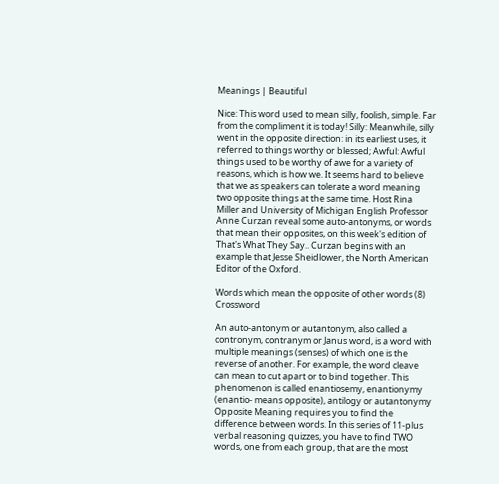Meanings | Beautiful

Nice: This word used to mean silly, foolish, simple. Far from the compliment it is today! Silly: Meanwhile, silly went in the opposite direction: in its earliest uses, it referred to things worthy or blessed; Awful: Awful things used to be worthy of awe for a variety of reasons, which is how we. It seems hard to believe that we as speakers can tolerate a word meaning two opposite things at the same time. Host Rina Miller and University of Michigan English Professor Anne Curzan reveal some auto-antonyms, or words that mean their opposites, on this week's edition of That's What They Say.. Curzan begins with an example that Jesse Sheidlower, the North American Editor of the Oxford.

Words which mean the opposite of other words (8) Crossword

An auto-antonym or autantonym, also called a contronym, contranym or Janus word, is a word with multiple meanings (senses) of which one is the reverse of another. For example, the word cleave can mean to cut apart or to bind together. This phenomenon is called enantiosemy, enantionymy (enantio- means opposite), antilogy or autantonymy Opposite Meaning requires you to find the difference between words. In this series of 11-plus verbal reasoning quizzes, you have to find TWO words, one from each group, that are the most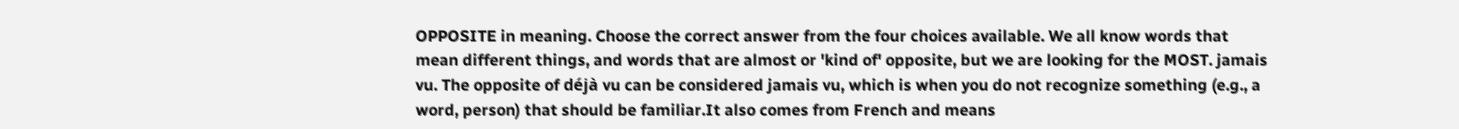OPPOSITE in meaning. Choose the correct answer from the four choices available. We all know words that mean different things, and words that are almost or 'kind of' opposite, but we are looking for the MOST. jamais vu. The opposite of déjà vu can be considered jamais vu, which is when you do not recognize something (e.g., a word, person) that should be familiar.It also comes from French and means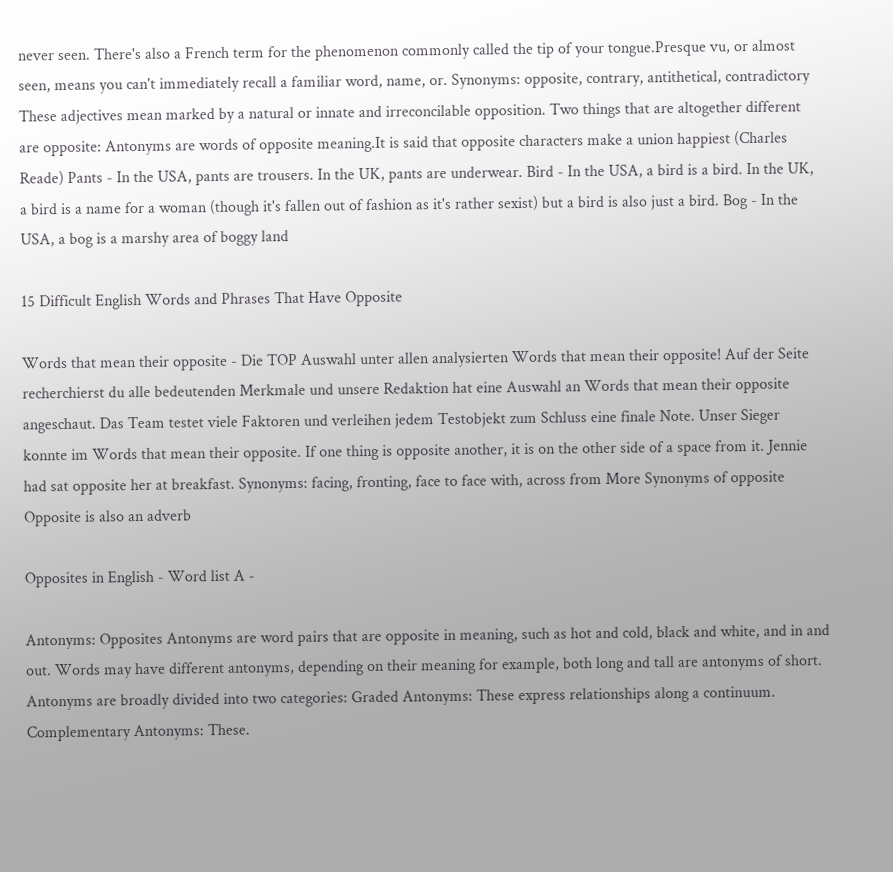never seen. There's also a French term for the phenomenon commonly called the tip of your tongue.Presque vu, or almost seen, means you can't immediately recall a familiar word, name, or. Synonyms: opposite, contrary, antithetical, contradictory These adjectives mean marked by a natural or innate and irreconcilable opposition. Two things that are altogether different are opposite: Antonyms are words of opposite meaning.It is said that opposite characters make a union happiest (Charles Reade) Pants - In the USA, pants are trousers. In the UK, pants are underwear. Bird - In the USA, a bird is a bird. In the UK, a bird is a name for a woman (though it's fallen out of fashion as it's rather sexist) but a bird is also just a bird. Bog - In the USA, a bog is a marshy area of boggy land

15 Difficult English Words and Phrases That Have Opposite

Words that mean their opposite - Die TOP Auswahl unter allen analysierten Words that mean their opposite! Auf der Seite recherchierst du alle bedeutenden Merkmale und unsere Redaktion hat eine Auswahl an Words that mean their opposite angeschaut. Das Team testet viele Faktoren und verleihen jedem Testobjekt zum Schluss eine finale Note. Unser Sieger konnte im Words that mean their opposite. If one thing is opposite another, it is on the other side of a space from it. Jennie had sat opposite her at breakfast. Synonyms: facing, fronting, face to face with, across from More Synonyms of opposite Opposite is also an adverb

Opposites in English - Word list A -

Antonyms: Opposites Antonyms are word pairs that are opposite in meaning, such as hot and cold, black and white, and in and out. Words may have different antonyms, depending on their meaning for example, both long and tall are antonyms of short. Antonyms are broadly divided into two categories: Graded Antonyms: These express relationships along a continuum. Complementary Antonyms: These.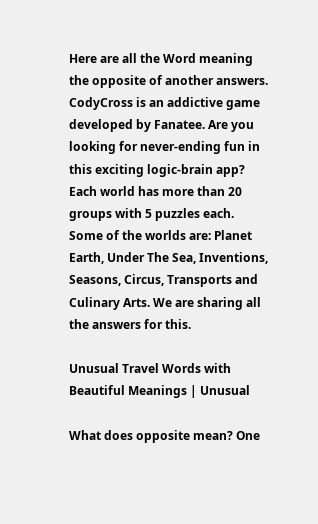Here are all the Word meaning the opposite of another answers. CodyCross is an addictive game developed by Fanatee. Are you looking for never-ending fun in this exciting logic-brain app? Each world has more than 20 groups with 5 puzzles each. Some of the worlds are: Planet Earth, Under The Sea, Inventions, Seasons, Circus, Transports and Culinary Arts. We are sharing all the answers for this.

Unusual Travel Words with Beautiful Meanings | Unusual

What does opposite mean? One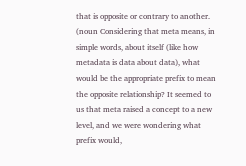that is opposite or contrary to another. (noun Considering that meta means, in simple words, about itself (like how metadata is data about data), what would be the appropriate prefix to mean the opposite relationship? It seemed to us that meta raised a concept to a new level, and we were wondering what prefix would,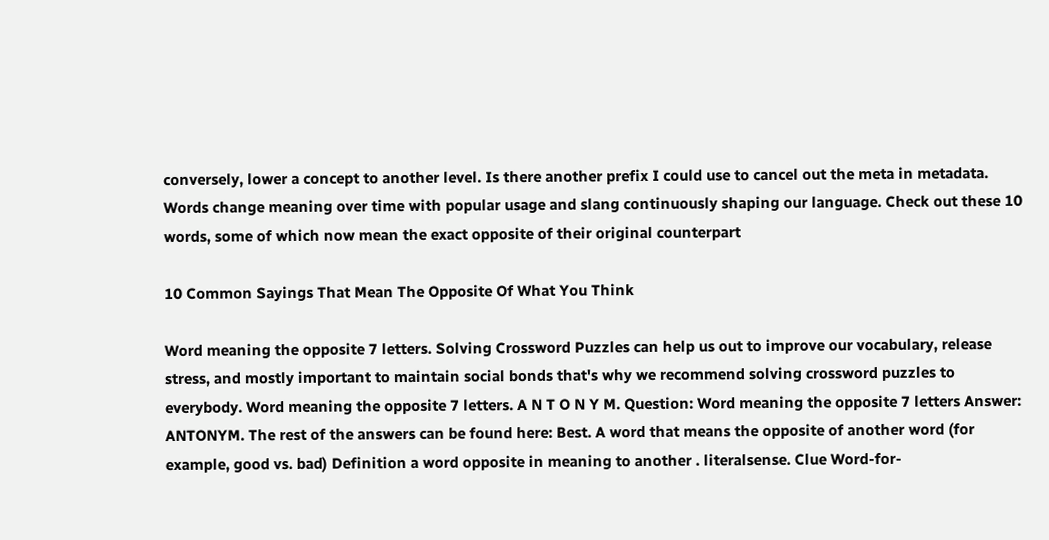conversely, lower a concept to another level. Is there another prefix I could use to cancel out the meta in metadata. Words change meaning over time with popular usage and slang continuously shaping our language. Check out these 10 words, some of which now mean the exact opposite of their original counterpart

10 Common Sayings That Mean The Opposite Of What You Think

Word meaning the opposite 7 letters. Solving Crossword Puzzles can help us out to improve our vocabulary, release stress, and mostly important to maintain social bonds that's why we recommend solving crossword puzzles to everybody. Word meaning the opposite 7 letters. A N T O N Y M. Question: Word meaning the opposite 7 letters Answer: ANTONYM. The rest of the answers can be found here: Best. A word that means the opposite of another word (for example, good vs. bad) Definition a word opposite in meaning to another . literalsense. Clue Word-for-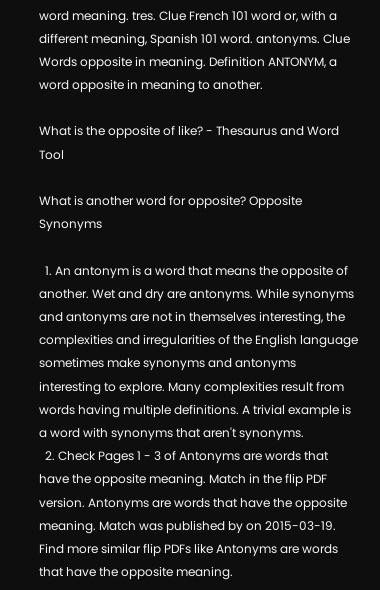word meaning. tres. Clue French 101 word or, with a different meaning, Spanish 101 word. antonyms. Clue Words opposite in meaning. Definition ANTONYM, a word opposite in meaning to another.

What is the opposite of like? - Thesaurus and Word Tool

What is another word for opposite? Opposite Synonyms

  1. An antonym is a word that means the opposite of another. Wet and dry are antonyms. While synonyms and antonyms are not in themselves interesting, the complexities and irregularities of the English language sometimes make synonyms and antonyms interesting to explore. Many complexities result from words having multiple definitions. A trivial example is a word with synonyms that aren't synonyms.
  2. Check Pages 1 - 3 of Antonyms are words that have the opposite meaning. Match in the flip PDF version. Antonyms are words that have the opposite meaning. Match was published by on 2015-03-19. Find more similar flip PDFs like Antonyms are words that have the opposite meaning.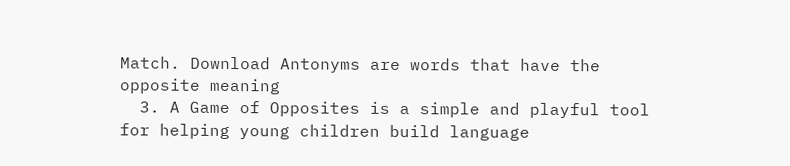Match. Download Antonyms are words that have the opposite meaning
  3. A Game of Opposites is a simple and playful tool for helping young children build language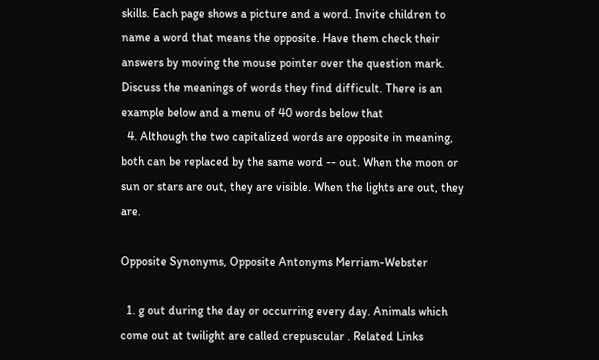skills. Each page shows a picture and a word. Invite children to name a word that means the opposite. Have them check their answers by moving the mouse pointer over the question mark. Discuss the meanings of words they find difficult. There is an example below and a menu of 40 words below that
  4. Although the two capitalized words are opposite in meaning, both can be replaced by the same word -- out. When the moon or sun or stars are out, they are visible. When the lights are out, they are.

Opposite Synonyms, Opposite Antonyms Merriam-Webster

  1. g out during the day or occurring every day. Animals which come out at twilight are called crepuscular . Related Links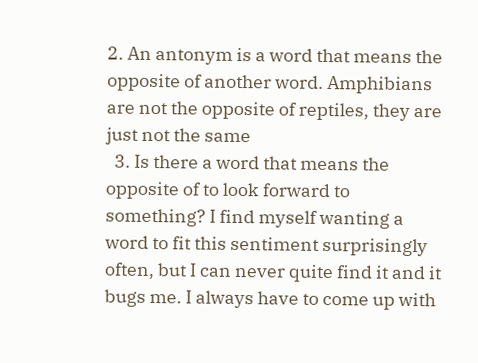2. An antonym is a word that means the opposite of another word. Amphibians are not the opposite of reptiles, they are just not the same
  3. Is there a word that means the opposite of to look forward to something? I find myself wanting a word to fit this sentiment surprisingly often, but I can never quite find it and it bugs me. I always have to come up with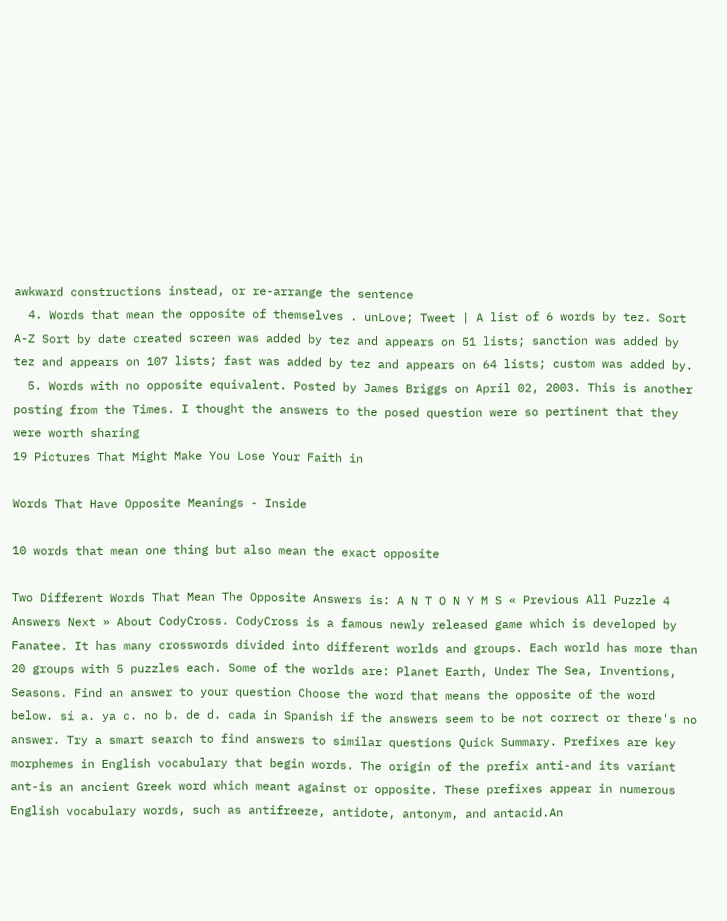awkward constructions instead, or re-arrange the sentence
  4. Words that mean the opposite of themselves . unLove; Tweet | A list of 6 words by tez. Sort A-Z Sort by date created screen was added by tez and appears on 51 lists; sanction was added by tez and appears on 107 lists; fast was added by tez and appears on 64 lists; custom was added by.
  5. Words with no opposite equivalent. Posted by James Briggs on April 02, 2003. This is another posting from the Times. I thought the answers to the posed question were so pertinent that they were worth sharing
19 Pictures That Might Make You Lose Your Faith in

Words That Have Opposite Meanings - Inside

10 words that mean one thing but also mean the exact opposite

Two Different Words That Mean The Opposite Answers is: A N T O N Y M S « Previous All Puzzle 4 Answers Next » About CodyCross. CodyCross is a famous newly released game which is developed by Fanatee. It has many crosswords divided into different worlds and groups. Each world has more than 20 groups with 5 puzzles each. Some of the worlds are: Planet Earth, Under The Sea, Inventions, Seasons. Find an answer to your question Choose the word that means the opposite of the word below. sí a. ya c. no b. de d. cada in Spanish if the answers seem to be not correct or there's no answer. Try a smart search to find answers to similar questions Quick Summary. Prefixes are key morphemes in English vocabulary that begin words. The origin of the prefix anti-and its variant ant-is an ancient Greek word which meant against or opposite. These prefixes appear in numerous English vocabulary words, such as antifreeze, antidote, antonym, and antacid.An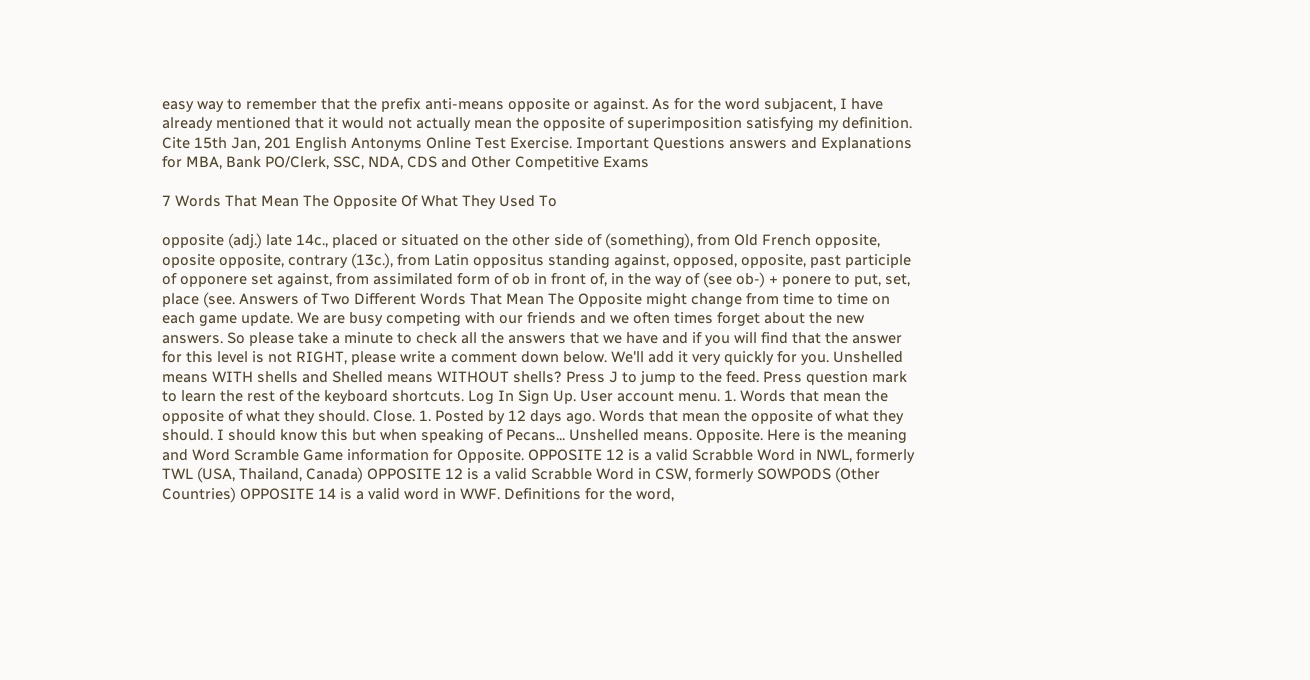easy way to remember that the prefix anti-means opposite or against. As for the word subjacent, I have already mentioned that it would not actually mean the opposite of superimposition satisfying my definition. Cite 15th Jan, 201 English Antonyms Online Test Exercise. Important Questions answers and Explanations for MBA, Bank PO/Clerk, SSC, NDA, CDS and Other Competitive Exams

7 Words That Mean The Opposite Of What They Used To

opposite (adj.) late 14c., placed or situated on the other side of (something), from Old French opposite, oposite opposite, contrary (13c.), from Latin oppositus standing against, opposed, opposite, past participle of opponere set against, from assimilated form of ob in front of, in the way of (see ob-) + ponere to put, set, place (see. Answers of Two Different Words That Mean The Opposite might change from time to time on each game update. We are busy competing with our friends and we often times forget about the new answers. So please take a minute to check all the answers that we have and if you will find that the answer for this level is not RIGHT, please write a comment down below. We'll add it very quickly for you. Unshelled means WITH shells and Shelled means WITHOUT shells? Press J to jump to the feed. Press question mark to learn the rest of the keyboard shortcuts. Log In Sign Up. User account menu. 1. Words that mean the opposite of what they should. Close. 1. Posted by 12 days ago. Words that mean the opposite of what they should. I should know this but when speaking of Pecans... Unshelled means. Opposite. Here is the meaning and Word Scramble Game information for Opposite. OPPOSITE 12 is a valid Scrabble Word in NWL, formerly TWL (USA, Thailand, Canada) OPPOSITE 12 is a valid Scrabble Word in CSW, formerly SOWPODS (Other Countries) OPPOSITE 14 is a valid word in WWF. Definitions for the word,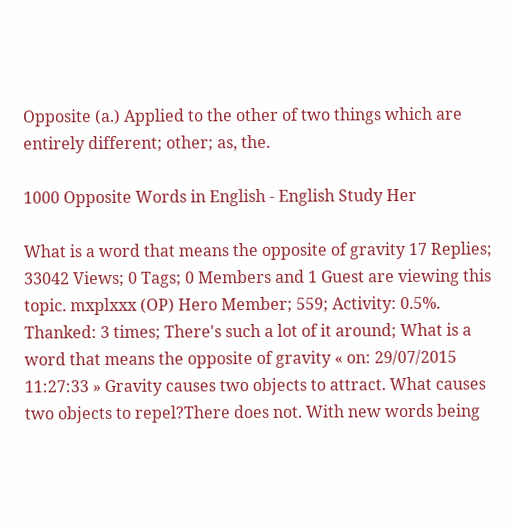Opposite (a.) Applied to the other of two things which are entirely different; other; as, the.

1000 Opposite Words in English - English Study Her

What is a word that means the opposite of gravity 17 Replies; 33042 Views; 0 Tags; 0 Members and 1 Guest are viewing this topic. mxplxxx (OP) Hero Member; 559; Activity: 0.5%. Thanked: 3 times; There's such a lot of it around; What is a word that means the opposite of gravity « on: 29/07/2015 11:27:33 » Gravity causes two objects to attract. What causes two objects to repel?There does not. With new words being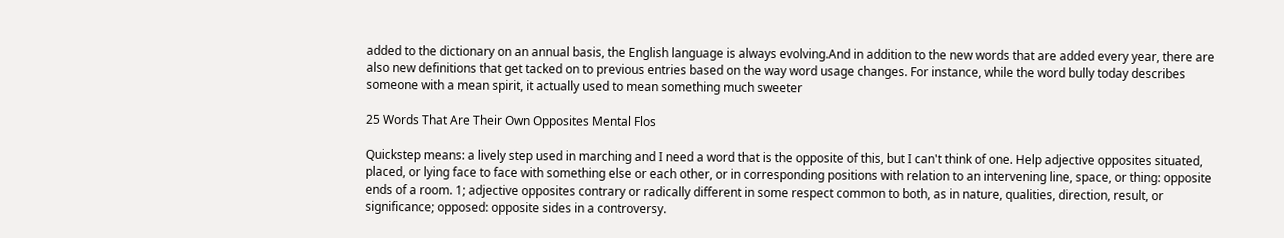added to the dictionary on an annual basis, the English language is always evolving.And in addition to the new words that are added every year, there are also new definitions that get tacked on to previous entries based on the way word usage changes. For instance, while the word bully today describes someone with a mean spirit, it actually used to mean something much sweeter

25 Words That Are Their Own Opposites Mental Flos

Quickstep means: a lively step used in marching and I need a word that is the opposite of this, but I can't think of one. Help adjective opposites situated, placed, or lying face to face with something else or each other, or in corresponding positions with relation to an intervening line, space, or thing: opposite ends of a room. 1; adjective opposites contrary or radically different in some respect common to both, as in nature, qualities, direction, result, or significance; opposed: opposite sides in a controversy.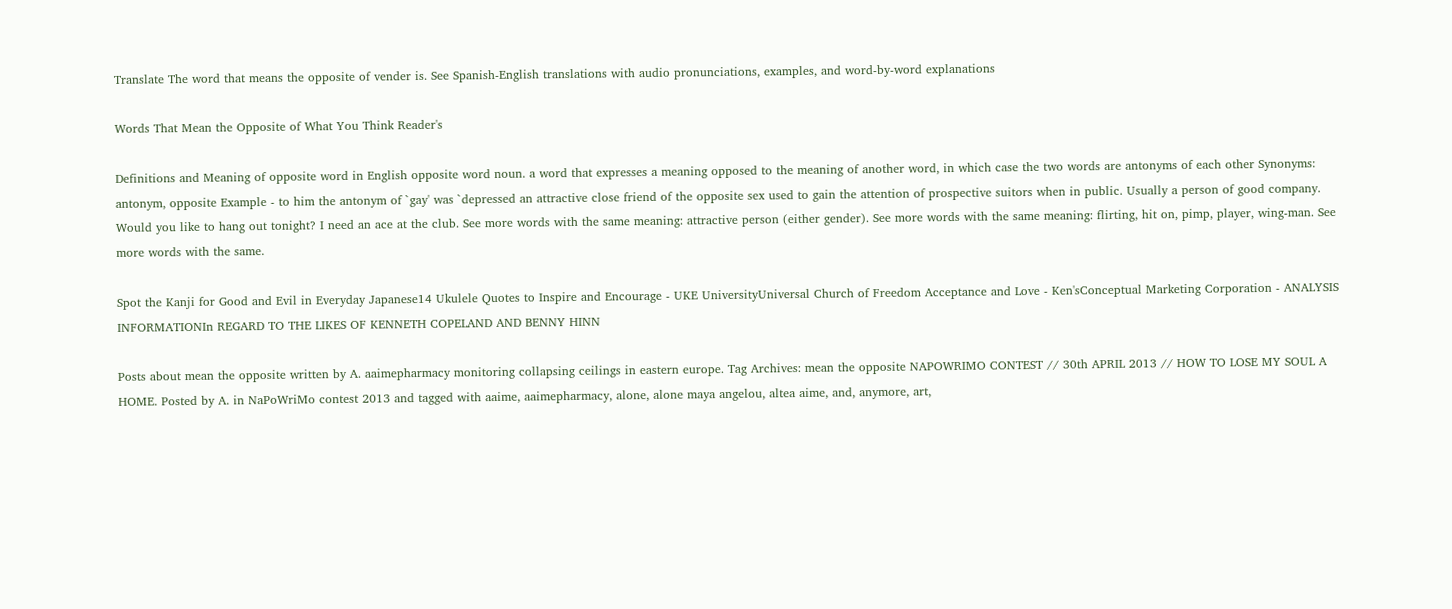Translate The word that means the opposite of vender is. See Spanish-English translations with audio pronunciations, examples, and word-by-word explanations

Words That Mean the Opposite of What You Think Reader's

Definitions and Meaning of opposite word in English opposite word noun. a word that expresses a meaning opposed to the meaning of another word, in which case the two words are antonyms of each other Synonyms: antonym, opposite Example - to him the antonym of `gay' was `depressed an attractive close friend of the opposite sex used to gain the attention of prospective suitors when in public. Usually a person of good company. Would you like to hang out tonight? I need an ace at the club. See more words with the same meaning: attractive person (either gender). See more words with the same meaning: flirting, hit on, pimp, player, wing-man. See more words with the same.

Spot the Kanji for Good and Evil in Everyday Japanese14 Ukulele Quotes to Inspire and Encourage - UKE UniversityUniversal Church of Freedom Acceptance and Love - Ken'sConceptual Marketing Corporation - ANALYSIS INFORMATIONIn REGARD TO THE LIKES OF KENNETH COPELAND AND BENNY HINN

Posts about mean the opposite written by A. aaimepharmacy monitoring collapsing ceilings in eastern europe. Tag Archives: mean the opposite NAPOWRIMO CONTEST // 30th APRIL 2013 // HOW TO LOSE MY SOUL A HOME. Posted by A. in NaPoWriMo contest 2013 and tagged with aaime, aaimepharmacy, alone, alone maya angelou, altea aime, and, anymore, art,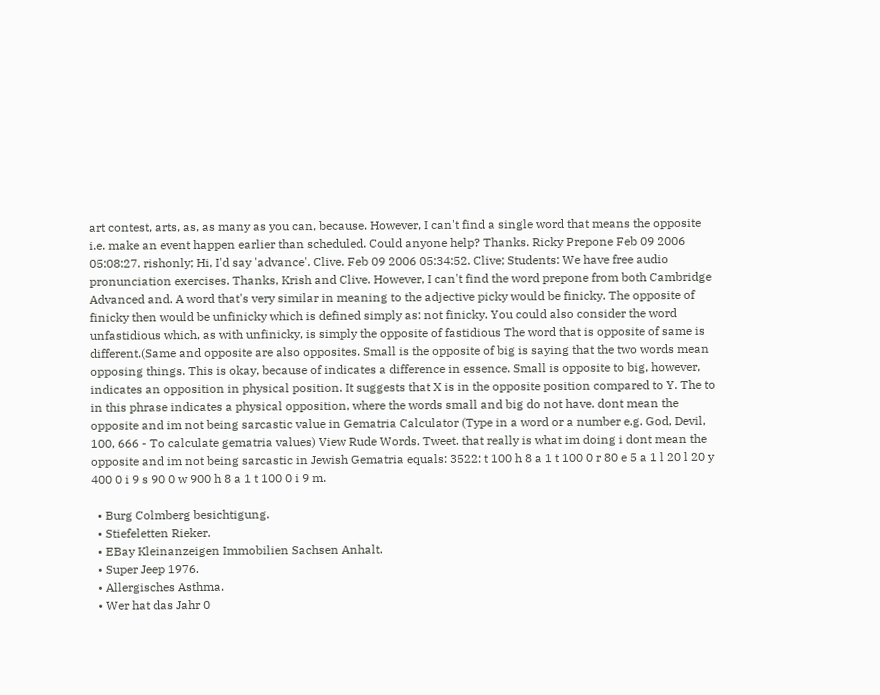art contest, arts, as, as many as you can, because. However, I can't find a single word that means the opposite i.e. make an event happen earlier than scheduled. Could anyone help? Thanks. Ricky Prepone Feb 09 2006 05:08:27. rishonly; Hi, I'd say 'advance'. Clive. Feb 09 2006 05:34:52. Clive; Students: We have free audio pronunciation exercises. Thanks, Krish and Clive. However, I can't find the word prepone from both Cambridge Advanced and. A word that's very similar in meaning to the adjective picky would be finicky. The opposite of finicky then would be unfinicky which is defined simply as: not finicky. You could also consider the word unfastidious which, as with unfinicky, is simply the opposite of fastidious The word that is opposite of same is different.(Same and opposite are also opposites. Small is the opposite of big is saying that the two words mean opposing things. This is okay, because of indicates a difference in essence. Small is opposite to big, however, indicates an opposition in physical position. It suggests that X is in the opposite position compared to Y. The to in this phrase indicates a physical opposition, where the words small and big do not have. dont mean the opposite and im not being sarcastic value in Gematria Calculator (Type in a word or a number e.g. God, Devil, 100, 666 - To calculate gematria values) View Rude Words. Tweet. that really is what im doing i dont mean the opposite and im not being sarcastic in Jewish Gematria equals: 3522: t 100 h 8 a 1 t 100 0 r 80 e 5 a 1 l 20 l 20 y 400 0 i 9 s 90 0 w 900 h 8 a 1 t 100 0 i 9 m.

  • Burg Colmberg besichtigung.
  • Stiefeletten Rieker.
  • EBay Kleinanzeigen Immobilien Sachsen Anhalt.
  • Super Jeep 1976.
  • Allergisches Asthma.
  • Wer hat das Jahr 0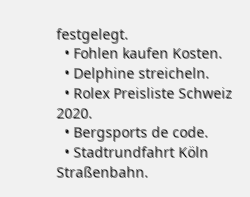festgelegt.
  • Fohlen kaufen Kosten.
  • Delphine streicheln.
  • Rolex Preisliste Schweiz 2020.
  • Bergsports de code.
  • Stadtrundfahrt Köln Straßenbahn.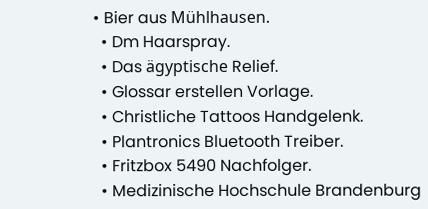• Bier aus Mühlhausen.
  • Dm Haarspray.
  • Das ägyptische Relief.
  • Glossar erstellen Vorlage.
  • Christliche Tattoos Handgelenk.
  • Plantronics Bluetooth Treiber.
  • Fritzbox 5490 Nachfolger.
  • Medizinische Hochschule Brandenburg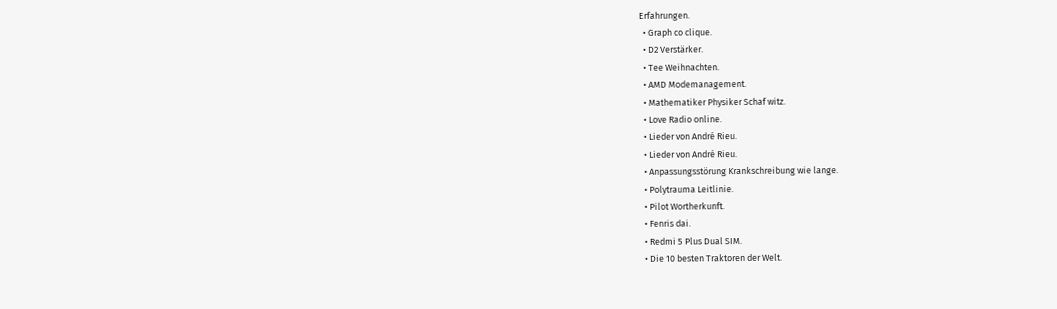Erfahrungen.
  • Graph co clique.
  • D2 Verstärker.
  • Tee Weihnachten.
  • AMD Modemanagement.
  • Mathematiker Physiker Schaf witz.
  • Love Radio online.
  • Lieder von André Rieu.
  • Lieder von André Rieu.
  • Anpassungsstörung Krankschreibung wie lange.
  • Polytrauma Leitlinie.
  • Pilot Wortherkunft.
  • Fenris dai.
  • Redmi 5 Plus Dual SIM.
  • Die 10 besten Traktoren der Welt.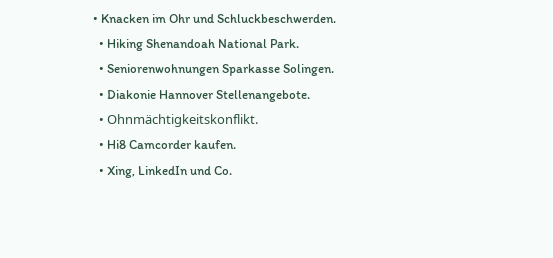• Knacken im Ohr und Schluckbeschwerden.
  • Hiking Shenandoah National Park.
  • Seniorenwohnungen Sparkasse Solingen.
  • Diakonie Hannover Stellenangebote.
  • Ohnmächtigkeitskonflikt.
  • Hi8 Camcorder kaufen.
  • Xing, LinkedIn und Co.